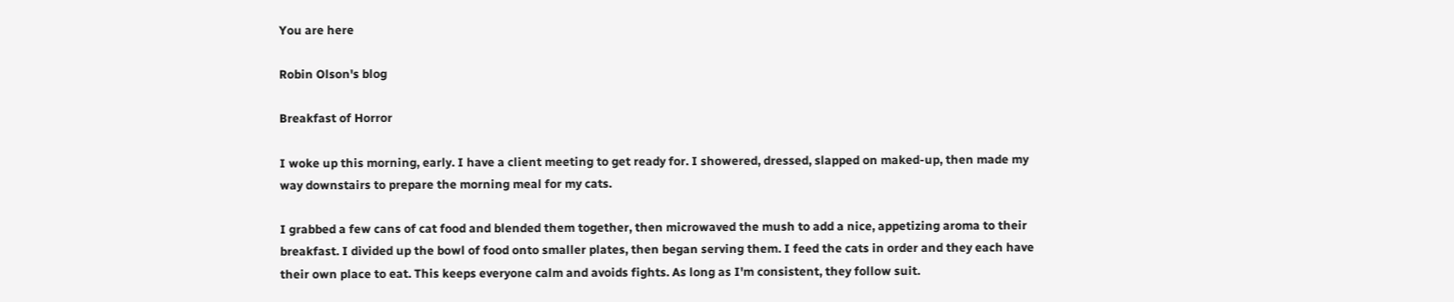You are here

Robin Olson's blog

Breakfast of Horror

I woke up this morning, early. I have a client meeting to get ready for. I showered, dressed, slapped on maked-up, then made my way downstairs to prepare the morning meal for my cats.

I grabbed a few cans of cat food and blended them together, then microwaved the mush to add a nice, appetizing aroma to their breakfast. I divided up the bowl of food onto smaller plates, then began serving them. I feed the cats in order and they each have their own place to eat. This keeps everyone calm and avoids fights. As long as I'm consistent, they follow suit.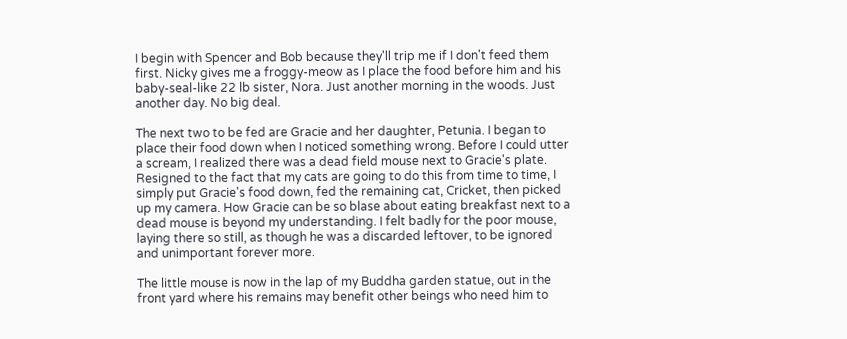I begin with Spencer and Bob because they'll trip me if I don't feed them first. Nicky gives me a froggy-meow as I place the food before him and his baby-seal-like 22 lb sister, Nora. Just another morning in the woods. Just another day. No big deal.

The next two to be fed are Gracie and her daughter, Petunia. I began to place their food down when I noticed something wrong. Before I could utter a scream, I realized there was a dead field mouse next to Gracie's plate. Resigned to the fact that my cats are going to do this from time to time, I simply put Gracie's food down, fed the remaining cat, Cricket, then picked up my camera. How Gracie can be so blase about eating breakfast next to a dead mouse is beyond my understanding. I felt badly for the poor mouse, laying there so still, as though he was a discarded leftover, to be ignored and unimportant forever more.

The little mouse is now in the lap of my Buddha garden statue, out in the front yard where his remains may benefit other beings who need him to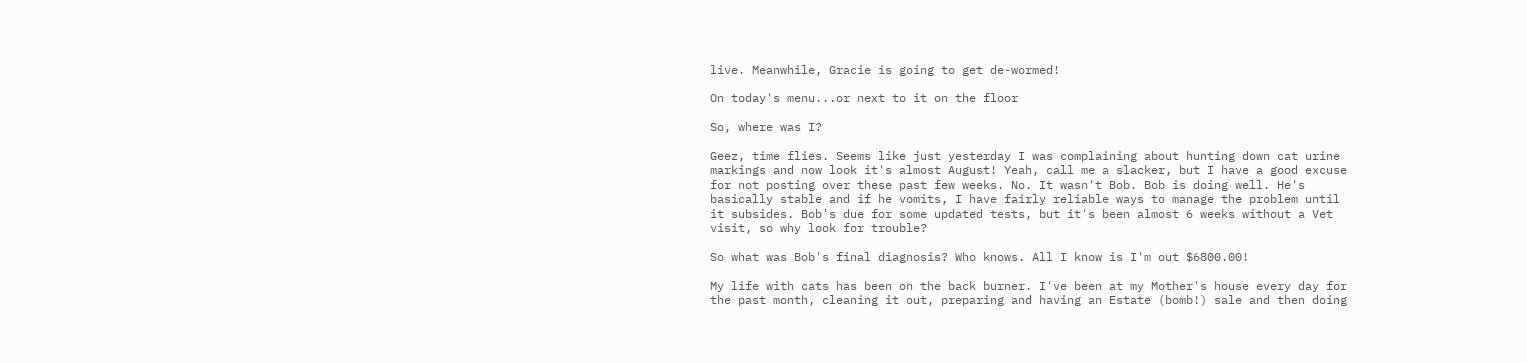live. Meanwhile, Gracie is going to get de-wormed!

On today's menu...or next to it on the floor

So, where was I?

Geez, time flies. Seems like just yesterday I was complaining about hunting down cat urine markings and now look it's almost August! Yeah, call me a slacker, but I have a good excuse for not posting over these past few weeks. No. It wasn't Bob. Bob is doing well. He's basically stable and if he vomits, I have fairly reliable ways to manage the problem until it subsides. Bob's due for some updated tests, but it's been almost 6 weeks without a Vet visit, so why look for trouble?

So what was Bob's final diagnosis? Who knows. All I know is I'm out $6800.00!

My life with cats has been on the back burner. I've been at my Mother's house every day for the past month, cleaning it out, preparing and having an Estate (bomb!) sale and then doing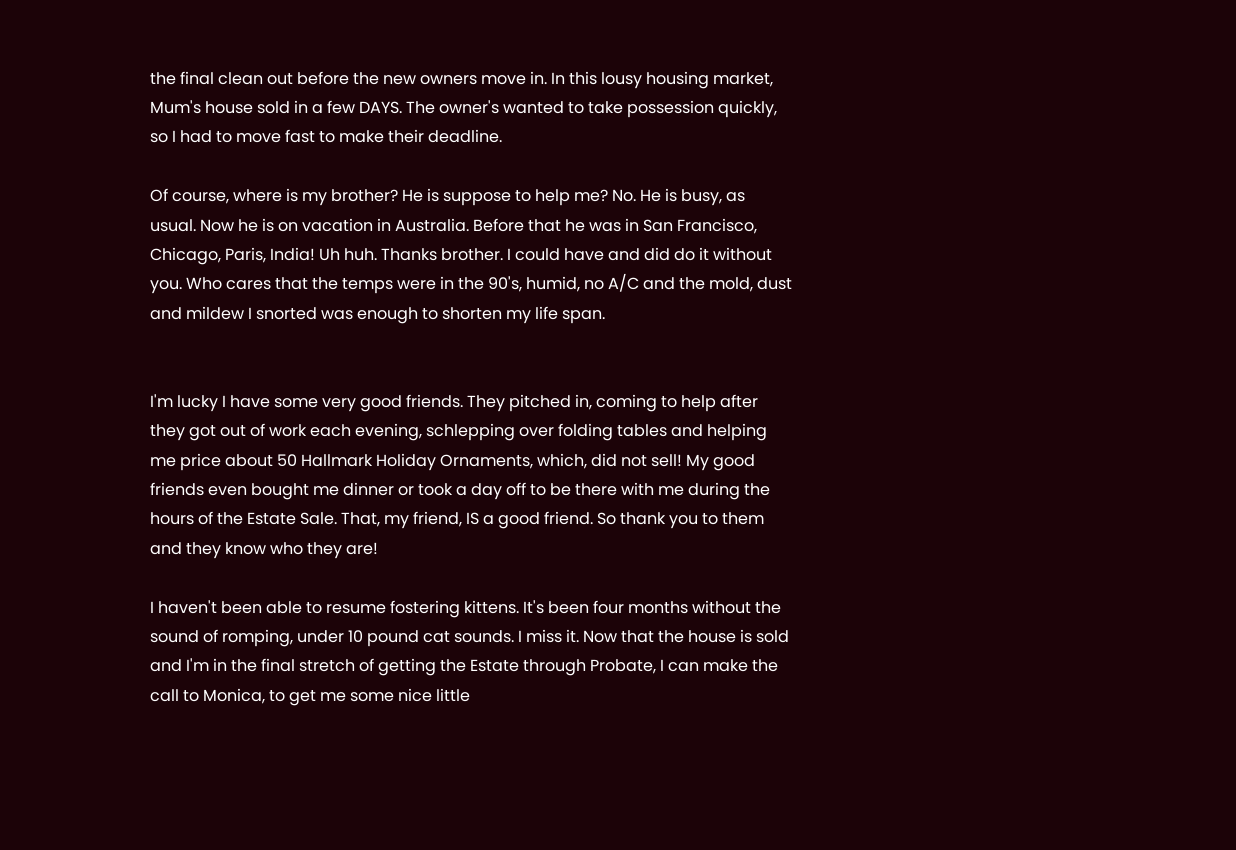the final clean out before the new owners move in. In this lousy housing market, Mum's house sold in a few DAYS. The owner's wanted to take possession quickly, so I had to move fast to make their deadline.

Of course, where is my brother? He is suppose to help me? No. He is busy, as usual. Now he is on vacation in Australia. Before that he was in San Francisco, Chicago, Paris, India! Uh huh. Thanks brother. I could have and did do it without you. Who cares that the temps were in the 90's, humid, no A/C and the mold, dust and mildew I snorted was enough to shorten my life span.


I'm lucky I have some very good friends. They pitched in, coming to help after they got out of work each evening, schlepping over folding tables and helping me price about 50 Hallmark Holiday Ornaments, which, did not sell! My good friends even bought me dinner or took a day off to be there with me during the hours of the Estate Sale. That, my friend, IS a good friend. So thank you to them and they know who they are!

I haven't been able to resume fostering kittens. It's been four months without the sound of romping, under 10 pound cat sounds. I miss it. Now that the house is sold and I'm in the final stretch of getting the Estate through Probate, I can make the call to Monica, to get me some nice little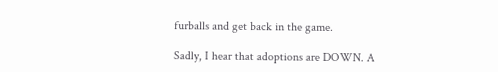furballs and get back in the game.

Sadly, I hear that adoptions are DOWN. A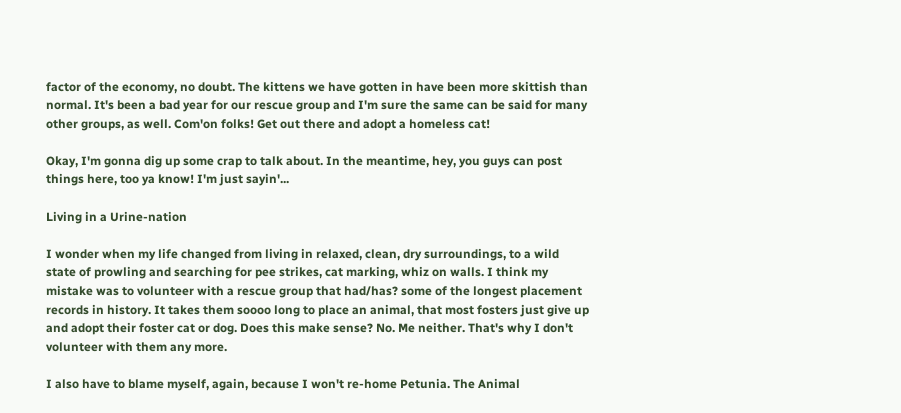factor of the economy, no doubt. The kittens we have gotten in have been more skittish than normal. It's been a bad year for our rescue group and I'm sure the same can be said for many other groups, as well. Com'on folks! Get out there and adopt a homeless cat!

Okay, I'm gonna dig up some crap to talk about. In the meantime, hey, you guys can post things here, too ya know! I'm just sayin'...

Living in a Urine-nation

I wonder when my life changed from living in relaxed, clean, dry surroundings, to a wild state of prowling and searching for pee strikes, cat marking, whiz on walls. I think my mistake was to volunteer with a rescue group that had/has? some of the longest placement records in history. It takes them soooo long to place an animal, that most fosters just give up and adopt their foster cat or dog. Does this make sense? No. Me neither. That's why I don't volunteer with them any more.

I also have to blame myself, again, because I won't re-home Petunia. The Animal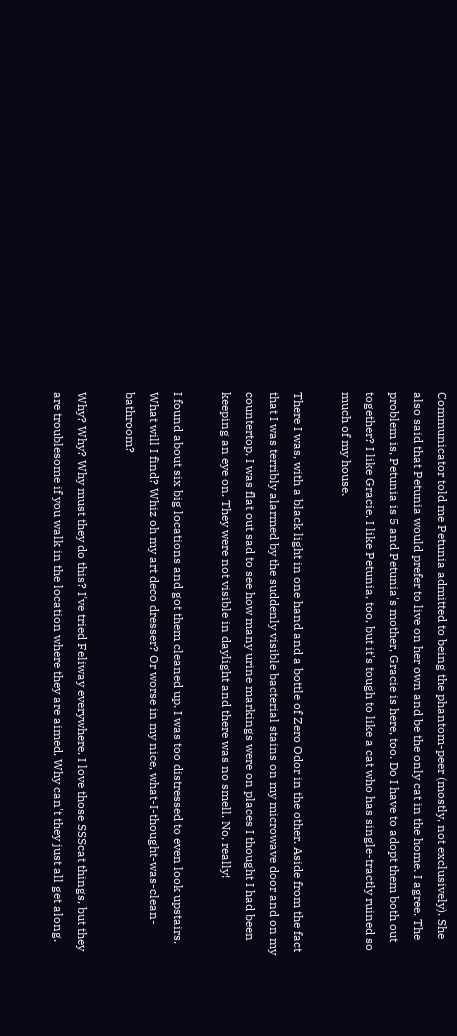Communicator told me Petunia admitted to being the phantom-peer (mostly, not exclusively). She also said that Petunia would prefer to live on her own and be the only cat in the home. I agree. The problem is, Petunia is 5 and Petunia's mother, Gracie is here, too. Do I have to adopt them both out together? I like Gracie. I like Petunia, too, but it's tough to like a cat who has single-tractly ruined so much of my house.

There I was, with a black light in one hand and a bottle of Zero Odor in the other. Aside from the fact that I was terribly alarmed by the suddenly visible bacterial stains on my microwave door and on my countertop, I was flat out sad to see how many urine markings were on places I thought I had been keeping an eye on. They were not visible in daylight and there was no smell. No, really!

I found about six big locations and got them cleaned up. I was too distressed to even look upstairs. What will I find? Whiz oh my art deco dresser? Or worse in my nice, what-I-thought-was-clean-bathroom?

Why? Why? Why must they do this? I've tried Feliway everywhere. I love those SSScat things, but they are troublesome if you walk in the location where they are aimed. Why can't they just all get along.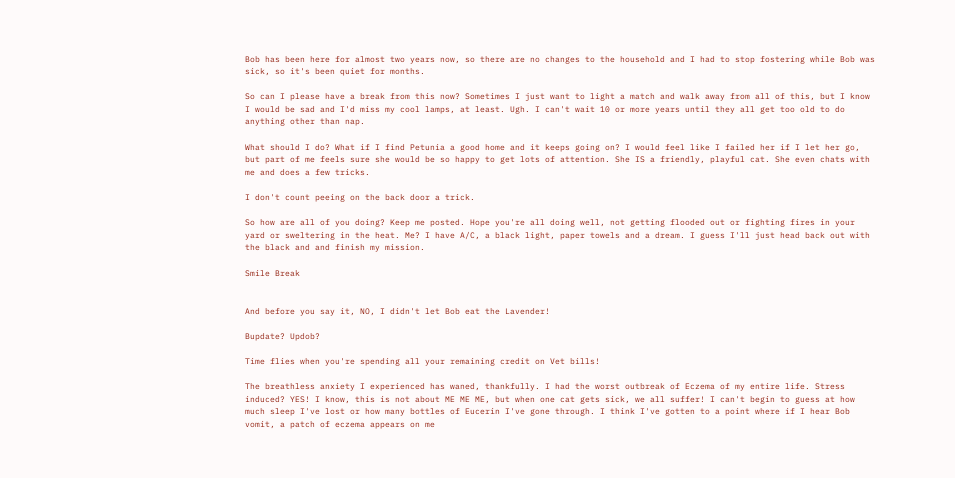Bob has been here for almost two years now, so there are no changes to the household and I had to stop fostering while Bob was sick, so it's been quiet for months.

So can I please have a break from this now? Sometimes I just want to light a match and walk away from all of this, but I know I would be sad and I'd miss my cool lamps, at least. Ugh. I can't wait 10 or more years until they all get too old to do anything other than nap.

What should I do? What if I find Petunia a good home and it keeps going on? I would feel like I failed her if I let her go, but part of me feels sure she would be so happy to get lots of attention. She IS a friendly, playful cat. She even chats with me and does a few tricks.

I don't count peeing on the back door a trick.

So how are all of you doing? Keep me posted. Hope you're all doing well, not getting flooded out or fighting fires in your yard or sweltering in the heat. Me? I have A/C, a black light, paper towels and a dream. I guess I'll just head back out with the black and and finish my mission.

Smile Break


And before you say it, NO, I didn't let Bob eat the Lavender!

Bupdate? Updob?

Time flies when you're spending all your remaining credit on Vet bills!

The breathless anxiety I experienced has waned, thankfully. I had the worst outbreak of Eczema of my entire life. Stress induced? YES! I know, this is not about ME ME ME, but when one cat gets sick, we all suffer! I can't begin to guess at how much sleep I've lost or how many bottles of Eucerin I've gone through. I think I've gotten to a point where if I hear Bob vomit, a patch of eczema appears on me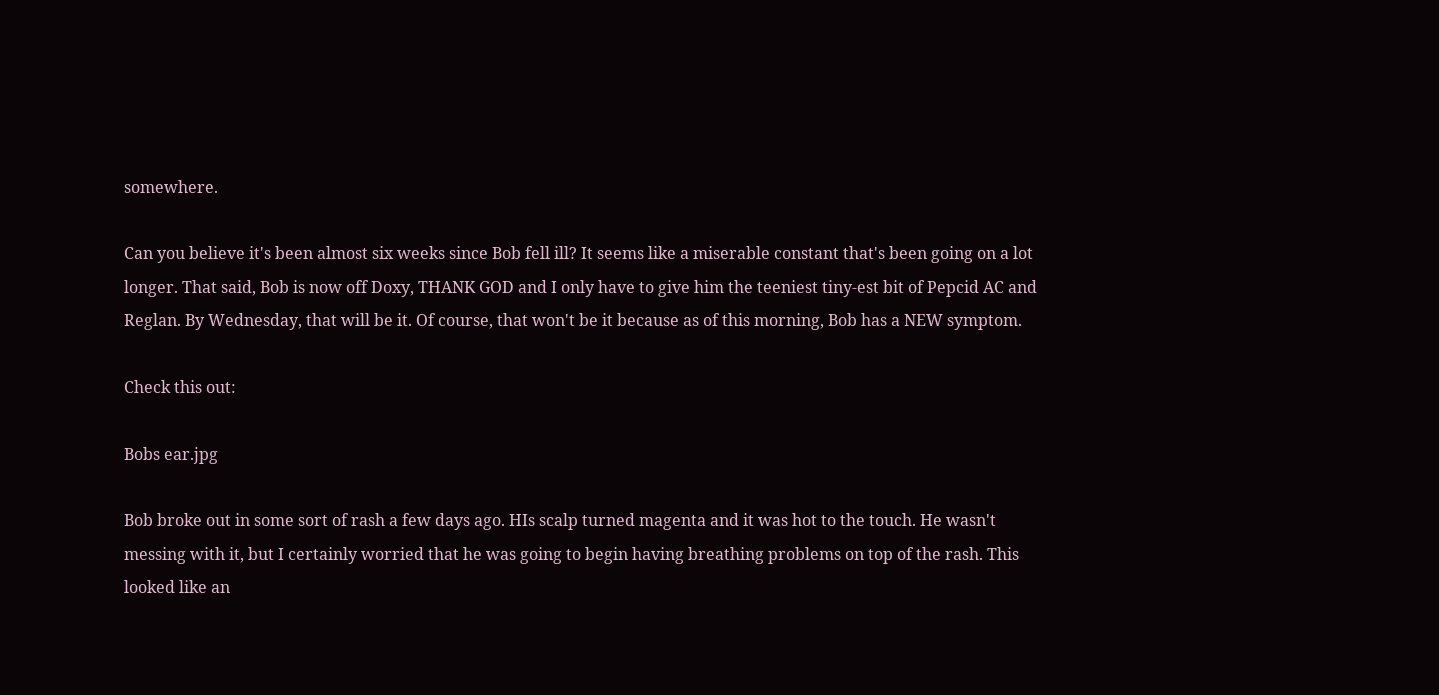somewhere.

Can you believe it's been almost six weeks since Bob fell ill? It seems like a miserable constant that's been going on a lot longer. That said, Bob is now off Doxy, THANK GOD and I only have to give him the teeniest tiny-est bit of Pepcid AC and Reglan. By Wednesday, that will be it. Of course, that won't be it because as of this morning, Bob has a NEW symptom.

Check this out:

Bobs ear.jpg

Bob broke out in some sort of rash a few days ago. HIs scalp turned magenta and it was hot to the touch. He wasn't messing with it, but I certainly worried that he was going to begin having breathing problems on top of the rash. This looked like an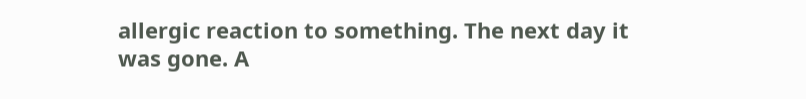allergic reaction to something. The next day it was gone. A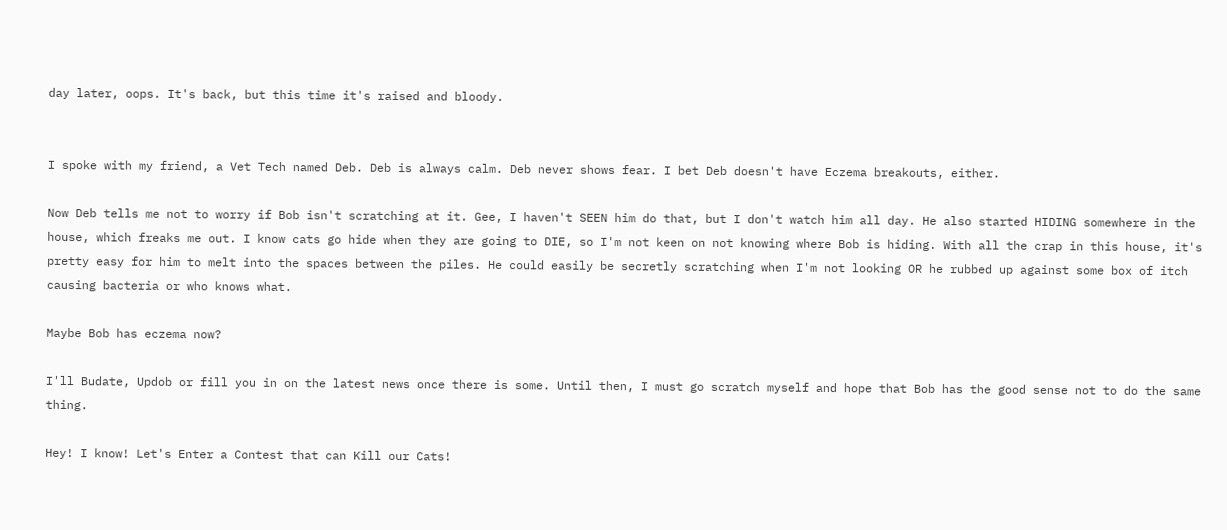day later, oops. It's back, but this time it's raised and bloody.


I spoke with my friend, a Vet Tech named Deb. Deb is always calm. Deb never shows fear. I bet Deb doesn't have Eczema breakouts, either.

Now Deb tells me not to worry if Bob isn't scratching at it. Gee, I haven't SEEN him do that, but I don't watch him all day. He also started HIDING somewhere in the house, which freaks me out. I know cats go hide when they are going to DIE, so I'm not keen on not knowing where Bob is hiding. With all the crap in this house, it's pretty easy for him to melt into the spaces between the piles. He could easily be secretly scratching when I'm not looking OR he rubbed up against some box of itch causing bacteria or who knows what.

Maybe Bob has eczema now?

I'll Budate, Updob or fill you in on the latest news once there is some. Until then, I must go scratch myself and hope that Bob has the good sense not to do the same thing.

Hey! I know! Let's Enter a Contest that can Kill our Cats!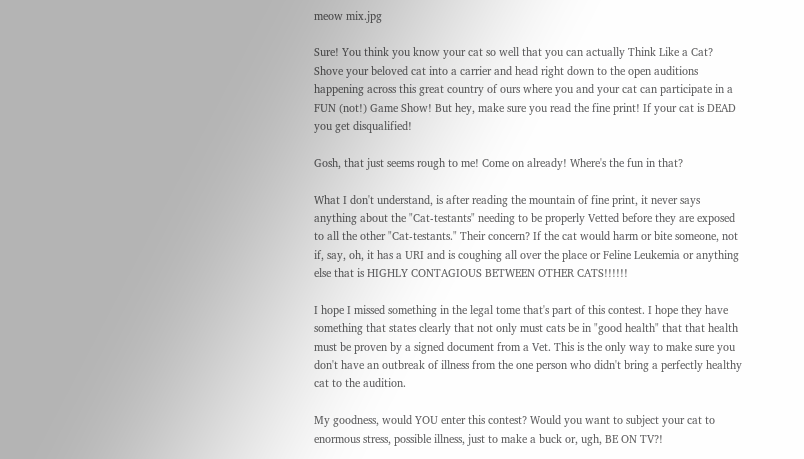meow mix.jpg

Sure! You think you know your cat so well that you can actually Think Like a Cat? Shove your beloved cat into a carrier and head right down to the open auditions happening across this great country of ours where you and your cat can participate in a FUN (not!) Game Show! But hey, make sure you read the fine print! If your cat is DEAD you get disqualified!

Gosh, that just seems rough to me! Come on already! Where's the fun in that?

What I don't understand, is after reading the mountain of fine print, it never says anything about the "Cat-testants" needing to be properly Vetted before they are exposed to all the other "Cat-testants." Their concern? If the cat would harm or bite someone, not if, say, oh, it has a URI and is coughing all over the place or Feline Leukemia or anything else that is HIGHLY CONTAGIOUS BETWEEN OTHER CATS!!!!!!

I hope I missed something in the legal tome that's part of this contest. I hope they have something that states clearly that not only must cats be in "good health" that that health must be proven by a signed document from a Vet. This is the only way to make sure you don't have an outbreak of illness from the one person who didn't bring a perfectly healthy cat to the audition.

My goodness, would YOU enter this contest? Would you want to subject your cat to enormous stress, possible illness, just to make a buck or, ugh, BE ON TV?!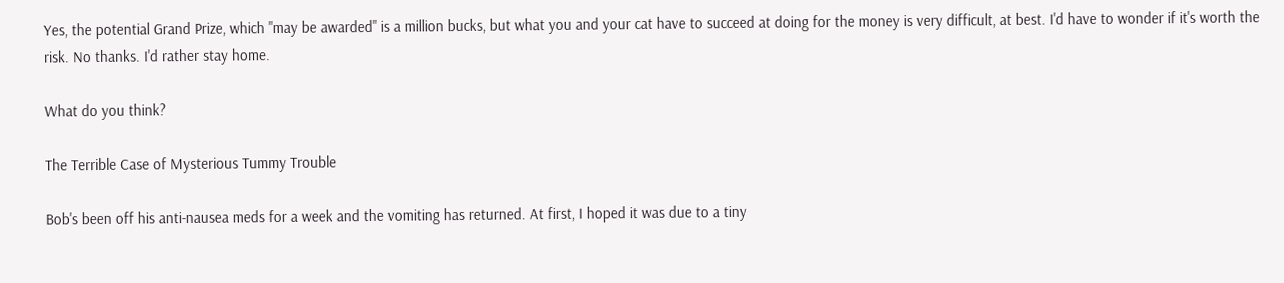Yes, the potential Grand Prize, which "may be awarded" is a million bucks, but what you and your cat have to succeed at doing for the money is very difficult, at best. I'd have to wonder if it's worth the risk. No thanks. I'd rather stay home.

What do you think?

The Terrible Case of Mysterious Tummy Trouble

Bob's been off his anti-nausea meds for a week and the vomiting has returned. At first, I hoped it was due to a tiny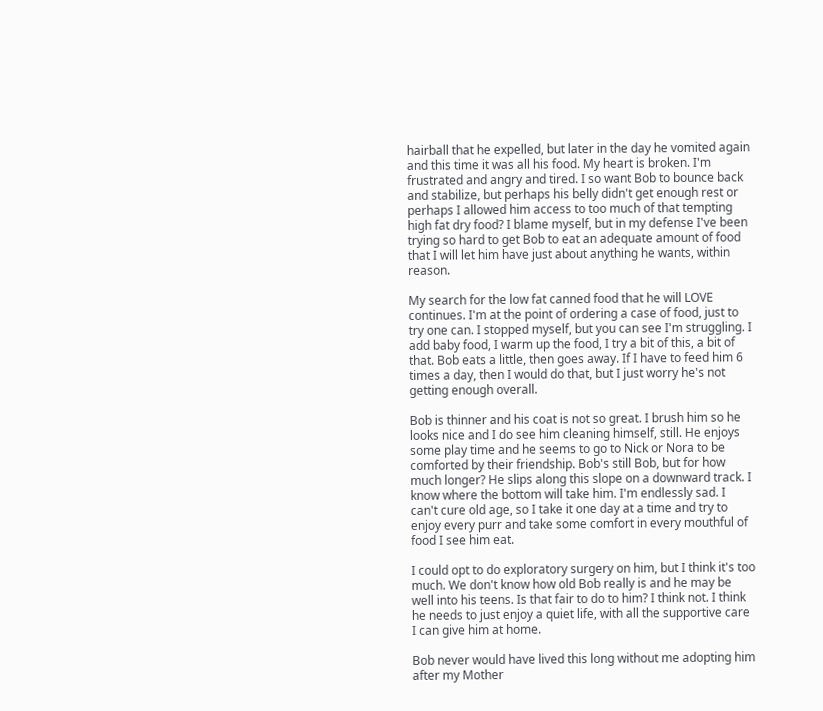hairball that he expelled, but later in the day he vomited again and this time it was all his food. My heart is broken. I'm frustrated and angry and tired. I so want Bob to bounce back and stabilize, but perhaps his belly didn't get enough rest or perhaps I allowed him access to too much of that tempting high fat dry food? I blame myself, but in my defense I've been trying so hard to get Bob to eat an adequate amount of food that I will let him have just about anything he wants, within reason.

My search for the low fat canned food that he will LOVE continues. I'm at the point of ordering a case of food, just to try one can. I stopped myself, but you can see I'm struggling. I add baby food, I warm up the food, I try a bit of this, a bit of that. Bob eats a little, then goes away. If I have to feed him 6 times a day, then I would do that, but I just worry he's not getting enough overall.

Bob is thinner and his coat is not so great. I brush him so he looks nice and I do see him cleaning himself, still. He enjoys some play time and he seems to go to Nick or Nora to be comforted by their friendship. Bob's still Bob, but for how much longer? He slips along this slope on a downward track. I know where the bottom will take him. I'm endlessly sad. I can't cure old age, so I take it one day at a time and try to enjoy every purr and take some comfort in every mouthful of food I see him eat.

I could opt to do exploratory surgery on him, but I think it's too much. We don't know how old Bob really is and he may be well into his teens. Is that fair to do to him? I think not. I think he needs to just enjoy a quiet life, with all the supportive care I can give him at home.

Bob never would have lived this long without me adopting him after my Mother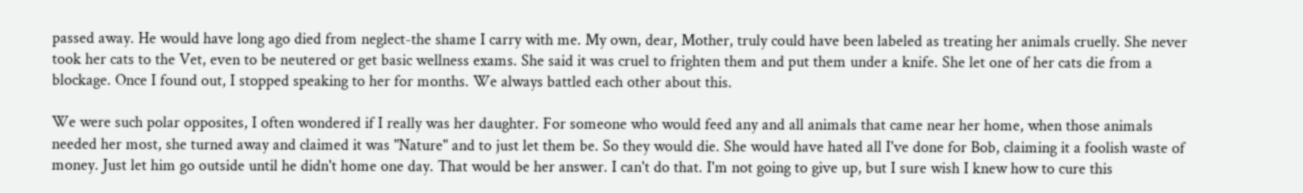passed away. He would have long ago died from neglect-the shame I carry with me. My own, dear, Mother, truly could have been labeled as treating her animals cruelly. She never took her cats to the Vet, even to be neutered or get basic wellness exams. She said it was cruel to frighten them and put them under a knife. She let one of her cats die from a blockage. Once I found out, I stopped speaking to her for months. We always battled each other about this.

We were such polar opposites, I often wondered if I really was her daughter. For someone who would feed any and all animals that came near her home, when those animals needed her most, she turned away and claimed it was "Nature" and to just let them be. So they would die. She would have hated all I've done for Bob, claiming it a foolish waste of money. Just let him go outside until he didn't home one day. That would be her answer. I can't do that. I'm not going to give up, but I sure wish I knew how to cure this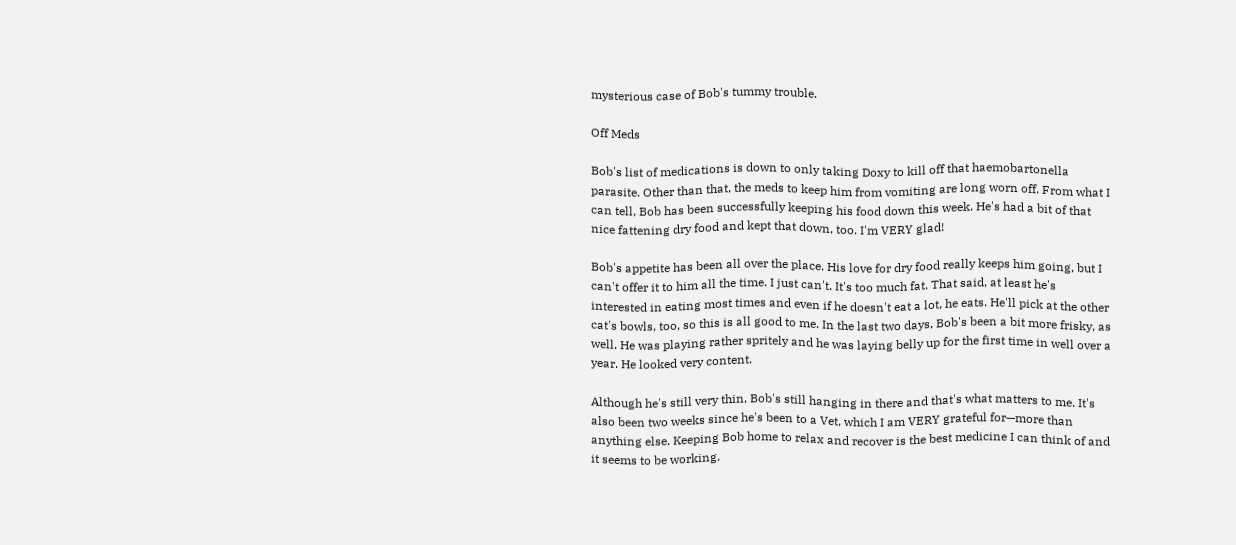mysterious case of Bob's tummy trouble.

Off Meds

Bob's list of medications is down to only taking Doxy to kill off that haemobartonella parasite. Other than that, the meds to keep him from vomiting are long worn off. From what I can tell, Bob has been successfully keeping his food down this week. He's had a bit of that nice fattening dry food and kept that down, too. I'm VERY glad!

Bob's appetite has been all over the place. His love for dry food really keeps him going, but I can't offer it to him all the time. I just can't. It's too much fat. That said, at least he's interested in eating most times and even if he doesn't eat a lot, he eats. He'll pick at the other cat's bowls, too, so this is all good to me. In the last two days, Bob's been a bit more frisky, as well. He was playing rather spritely and he was laying belly up for the first time in well over a year. He looked very content.

Although he's still very thin, Bob's still hanging in there and that's what matters to me. It's also been two weeks since he's been to a Vet, which I am VERY grateful for—more than anything else. Keeping Bob home to relax and recover is the best medicine I can think of and it seems to be working.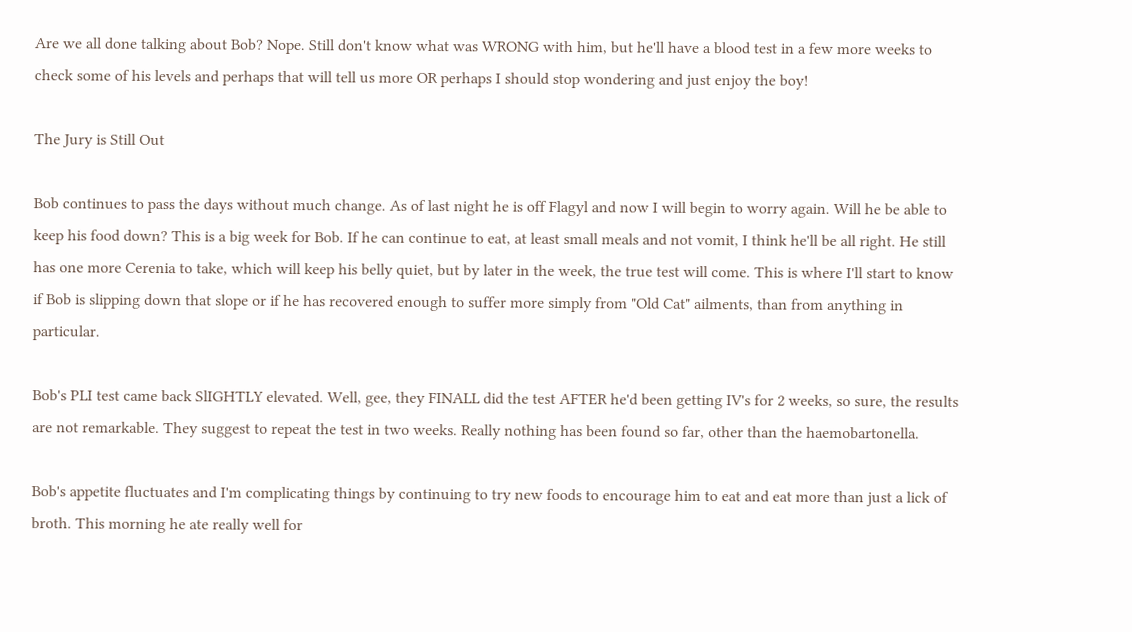Are we all done talking about Bob? Nope. Still don't know what was WRONG with him, but he'll have a blood test in a few more weeks to check some of his levels and perhaps that will tell us more OR perhaps I should stop wondering and just enjoy the boy!

The Jury is Still Out

Bob continues to pass the days without much change. As of last night he is off Flagyl and now I will begin to worry again. Will he be able to keep his food down? This is a big week for Bob. If he can continue to eat, at least small meals and not vomit, I think he'll be all right. He still has one more Cerenia to take, which will keep his belly quiet, but by later in the week, the true test will come. This is where I'll start to know if Bob is slipping down that slope or if he has recovered enough to suffer more simply from "Old Cat" ailments, than from anything in particular.

Bob's PLI test came back SlIGHTLY elevated. Well, gee, they FINALL did the test AFTER he'd been getting IV's for 2 weeks, so sure, the results are not remarkable. They suggest to repeat the test in two weeks. Really nothing has been found so far, other than the haemobartonella.

Bob's appetite fluctuates and I'm complicating things by continuing to try new foods to encourage him to eat and eat more than just a lick of broth. This morning he ate really well for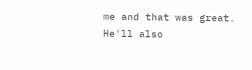me and that was great. He'll also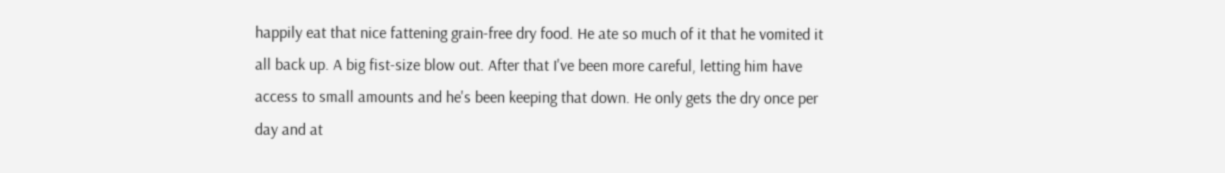happily eat that nice fattening grain-free dry food. He ate so much of it that he vomited it all back up. A big fist-size blow out. After that I've been more careful, letting him have access to small amounts and he's been keeping that down. He only gets the dry once per day and at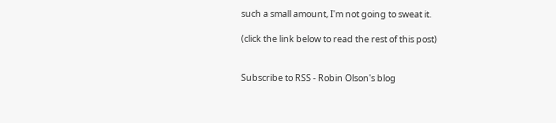such a small amount, I'm not going to sweat it.

(click the link below to read the rest of this post)


Subscribe to RSS - Robin Olson's blog